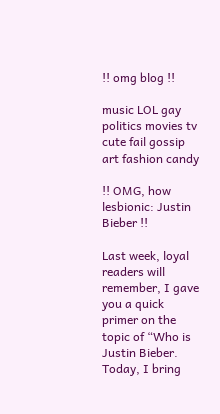!! omg blog !!

music LOL gay politics movies tv
cute fail gossip art fashion candy

!! OMG, how lesbionic: Justin Bieber !!

Last week, loyal readers will remember, I gave you a quick primer on the topic of “Who is Justin Bieber.
Today, I bring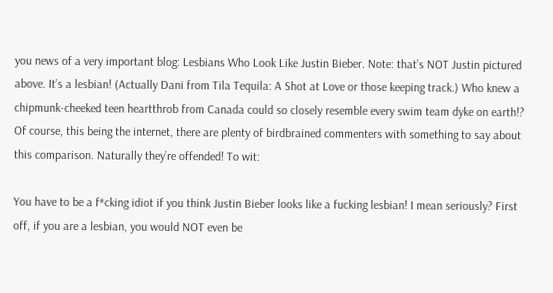you news of a very important blog: Lesbians Who Look Like Justin Bieber. Note: that’s NOT Justin pictured above. It’s a lesbian! (Actually Dani from Tila Tequila: A Shot at Love or those keeping track.) Who knew a chipmunk-cheeked teen heartthrob from Canada could so closely resemble every swim team dyke on earth!?
Of course, this being the internet, there are plenty of birdbrained commenters with something to say about this comparison. Naturally they’re offended! To wit:

You have to be a f*cking idiot if you think Justin Bieber looks like a fucking lesbian! I mean seriously? First off, if you are a lesbian, you would NOT even be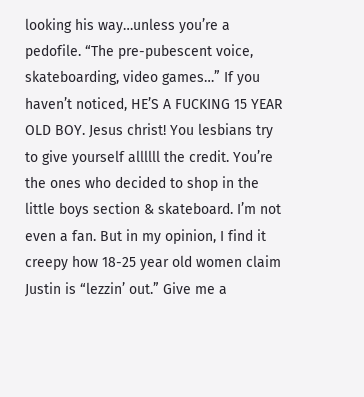looking his way…unless you’re a pedofile. “The pre-pubescent voice, skateboarding, video games…” If you haven’t noticed, HE’S A FUCKING 15 YEAR OLD BOY. Jesus christ! You lesbians try to give yourself allllll the credit. You’re the ones who decided to shop in the little boys section & skateboard. I’m not even a fan. But in my opinion, I find it creepy how 18-25 year old women claim Justin is “lezzin’ out.” Give me a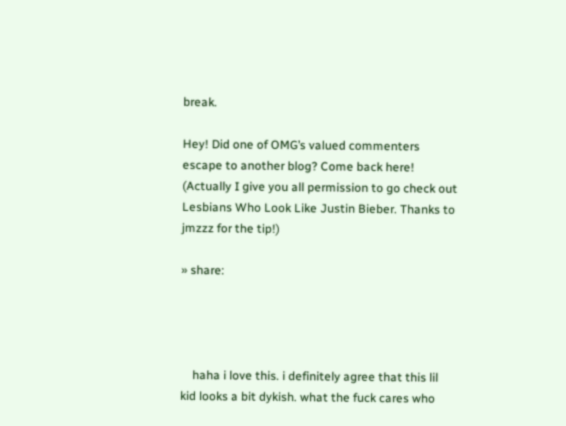break.

Hey! Did one of OMG’s valued commenters escape to another blog? Come back here! (Actually I give you all permission to go check out Lesbians Who Look Like Justin Bieber. Thanks to jmzzz for the tip!)

» share:




    haha i love this. i definitely agree that this lil kid looks a bit dykish. what the fuck cares who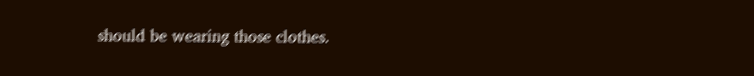should be wearing those clothes.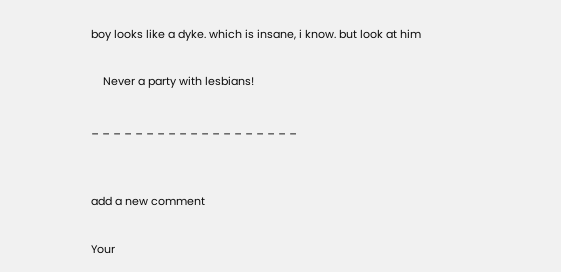boy looks like a dyke. which is insane, i know. but look at him

    Never a party with lesbians!

_ _ _ _ _ _ _ _ _ _ _ _ _ _ _ _ _ _ _


add a new comment

Your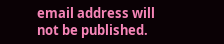email address will not be published.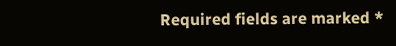Required fields are marked *